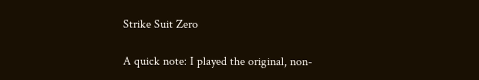Strike Suit Zero

A quick note: I played the original, non-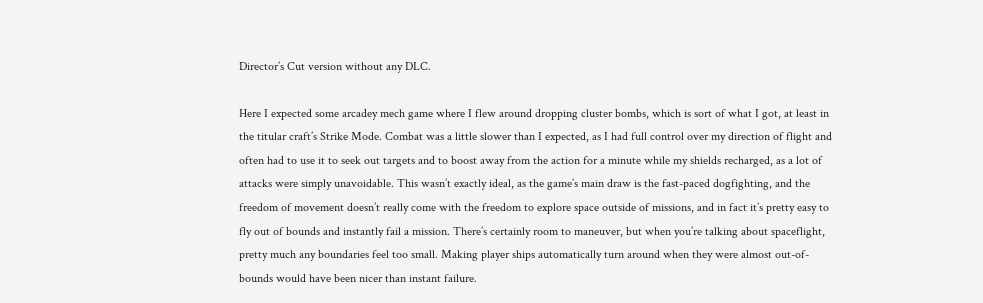Director’s Cut version without any DLC.

Here I expected some arcadey mech game where I flew around dropping cluster bombs, which is sort of what I got, at least in the titular craft’s Strike Mode. Combat was a little slower than I expected, as I had full control over my direction of flight and often had to use it to seek out targets and to boost away from the action for a minute while my shields recharged, as a lot of attacks were simply unavoidable. This wasn’t exactly ideal, as the game’s main draw is the fast-paced dogfighting, and the freedom of movement doesn’t really come with the freedom to explore space outside of missions, and in fact it’s pretty easy to fly out of bounds and instantly fail a mission. There’s certainly room to maneuver, but when you’re talking about spaceflight, pretty much any boundaries feel too small. Making player ships automatically turn around when they were almost out-of-bounds would have been nicer than instant failure.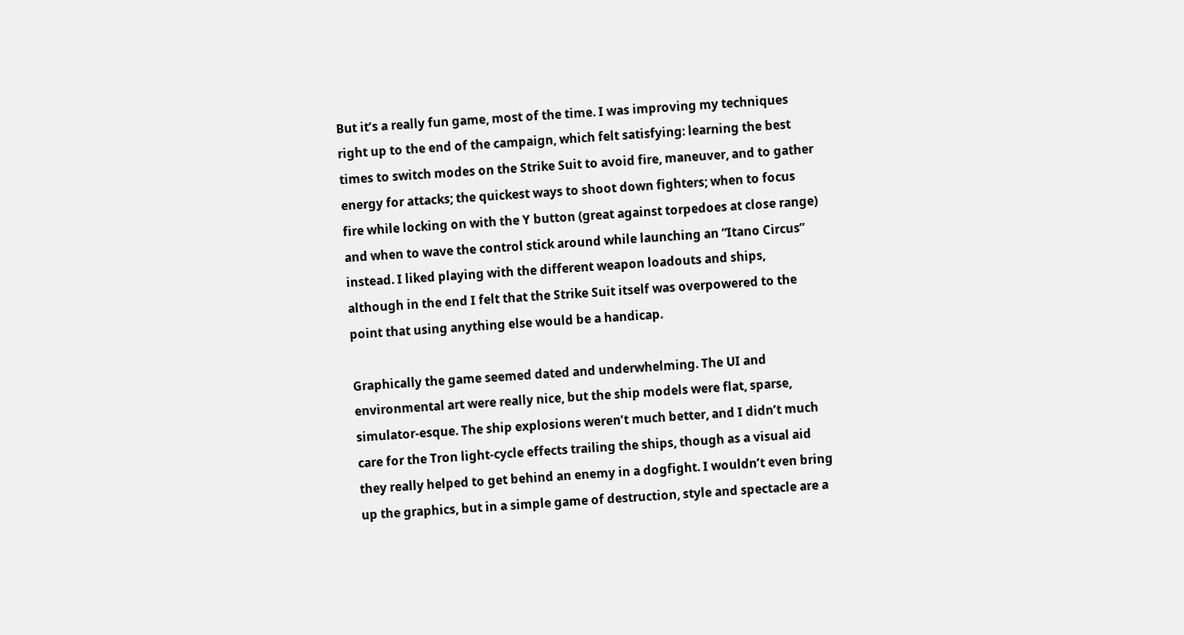But it’s a really fun game, most of the time. I was improving my techniques right up to the end of the campaign, which felt satisfying: learning the best times to switch modes on the Strike Suit to avoid fire, maneuver, and to gather energy for attacks; the quickest ways to shoot down fighters; when to focus fire while locking on with the Y button (great against torpedoes at close range) and when to wave the control stick around while launching an “Itano Circus” instead. I liked playing with the different weapon loadouts and ships, although in the end I felt that the Strike Suit itself was overpowered to the point that using anything else would be a handicap.

Graphically the game seemed dated and underwhelming. The UI and environmental art were really nice, but the ship models were flat, sparse, simulator-esque. The ship explosions weren’t much better, and I didn’t much care for the Tron light-cycle effects trailing the ships, though as a visual aid they really helped to get behind an enemy in a dogfight. I wouldn’t even bring up the graphics, but in a simple game of destruction, style and spectacle are a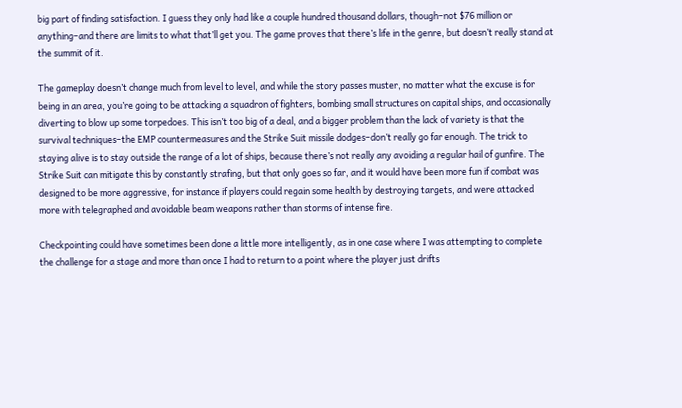big part of finding satisfaction. I guess they only had like a couple hundred thousand dollars, though–not $76 million or anything–and there are limits to what that’ll get you. The game proves that there’s life in the genre, but doesn’t really stand at the summit of it.

The gameplay doesn’t change much from level to level, and while the story passes muster, no matter what the excuse is for being in an area, you’re going to be attacking a squadron of fighters, bombing small structures on capital ships, and occasionally diverting to blow up some torpedoes. This isn’t too big of a deal, and a bigger problem than the lack of variety is that the survival techniques–the EMP countermeasures and the Strike Suit missile dodges–don’t really go far enough. The trick to staying alive is to stay outside the range of a lot of ships, because there’s not really any avoiding a regular hail of gunfire. The Strike Suit can mitigate this by constantly strafing, but that only goes so far, and it would have been more fun if combat was designed to be more aggressive, for instance if players could regain some health by destroying targets, and were attacked more with telegraphed and avoidable beam weapons rather than storms of intense fire.

Checkpointing could have sometimes been done a little more intelligently, as in one case where I was attempting to complete the challenge for a stage and more than once I had to return to a point where the player just drifts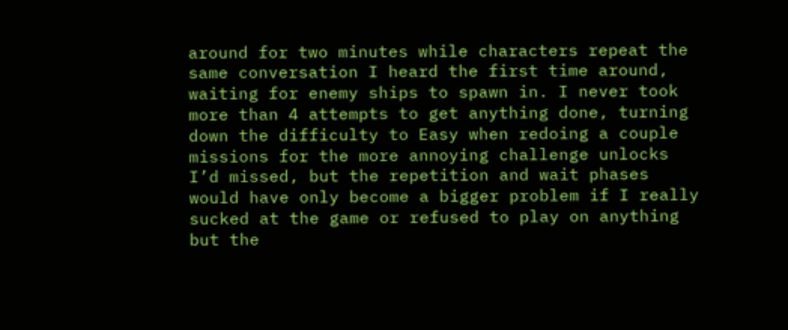around for two minutes while characters repeat the same conversation I heard the first time around, waiting for enemy ships to spawn in. I never took more than 4 attempts to get anything done, turning down the difficulty to Easy when redoing a couple missions for the more annoying challenge unlocks I’d missed, but the repetition and wait phases would have only become a bigger problem if I really sucked at the game or refused to play on anything but the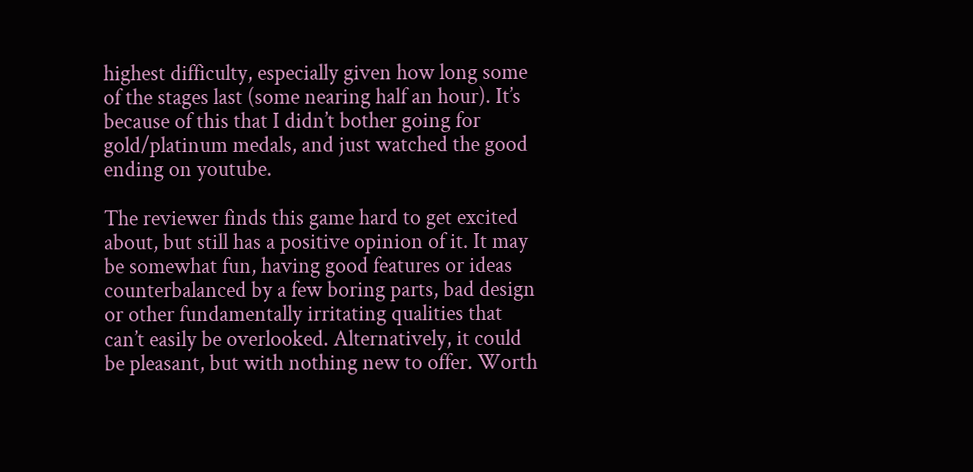highest difficulty, especially given how long some of the stages last (some nearing half an hour). It’s because of this that I didn’t bother going for gold/platinum medals, and just watched the good ending on youtube.

The reviewer finds this game hard to get excited about, but still has a positive opinion of it. It may be somewhat fun, having good features or ideas counterbalanced by a few boring parts, bad design or other fundamentally irritating qualities that can’t easily be overlooked. Alternatively, it could be pleasant, but with nothing new to offer. Worth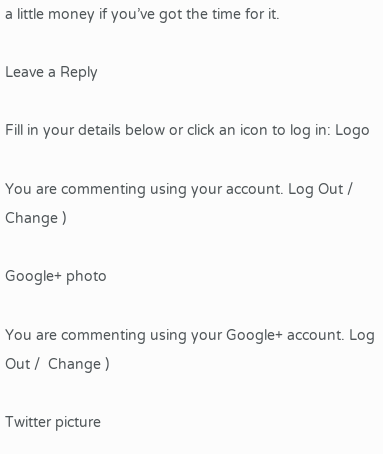a little money if you’ve got the time for it.

Leave a Reply

Fill in your details below or click an icon to log in: Logo

You are commenting using your account. Log Out /  Change )

Google+ photo

You are commenting using your Google+ account. Log Out /  Change )

Twitter picture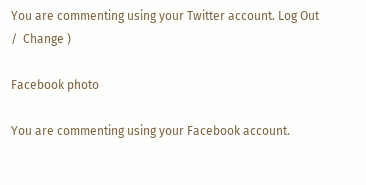You are commenting using your Twitter account. Log Out /  Change )

Facebook photo

You are commenting using your Facebook account.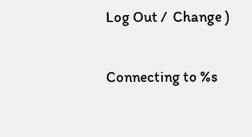Log Out /  Change )


Connecting to %s